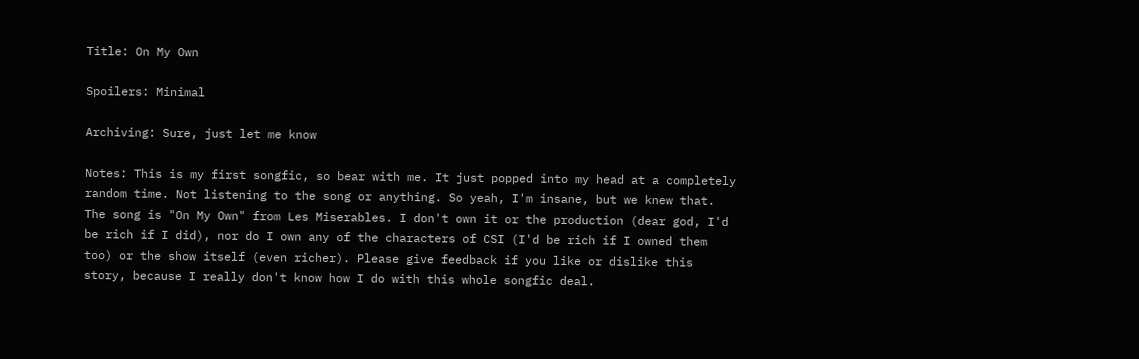Title: On My Own

Spoilers: Minimal

Archiving: Sure, just let me know

Notes: This is my first songfic, so bear with me. It just popped into my head at a completely random time. Not listening to the song or anything. So yeah, I'm insane, but we knew that. The song is "On My Own" from Les Miserables. I don't own it or the production (dear god, I'd be rich if I did), nor do I own any of the characters of CSI (I'd be rich if I owned them too) or the show itself (even richer). Please give feedback if you like or dislike this story, because I really don't know how I do with this whole songfic deal.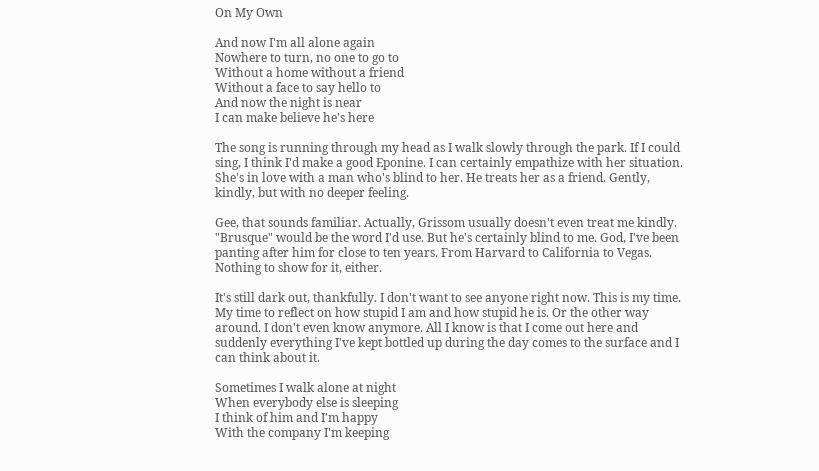On My Own

And now I'm all alone again
Nowhere to turn, no one to go to
Without a home without a friend
Without a face to say hello to
And now the night is near
I can make believe he's here

The song is running through my head as I walk slowly through the park. If I could sing, I think I'd make a good Eponine. I can certainly empathize with her situation. She's in love with a man who's blind to her. He treats her as a friend. Gently, kindly, but with no deeper feeling.

Gee, that sounds familiar. Actually, Grissom usually doesn't even treat me kindly. "Brusque" would be the word I'd use. But he's certainly blind to me. God, I've been panting after him for close to ten years. From Harvard to California to Vegas. Nothing to show for it, either.

It's still dark out, thankfully. I don't want to see anyone right now. This is my time. My time to reflect on how stupid I am and how stupid he is. Or the other way around. I don't even know anymore. All I know is that I come out here and suddenly everything I've kept bottled up during the day comes to the surface and I can think about it.

Sometimes I walk alone at night
When everybody else is sleeping
I think of him and I'm happy
With the company I'm keeping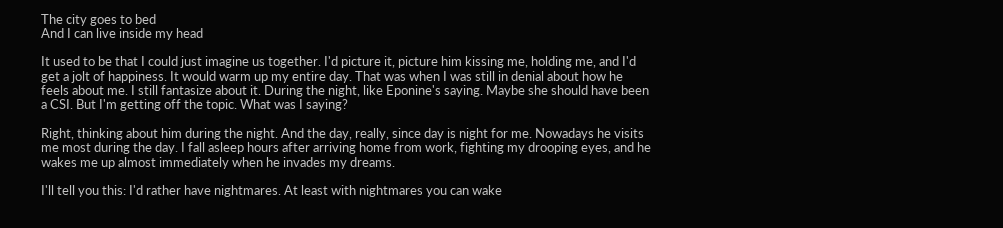The city goes to bed
And I can live inside my head

It used to be that I could just imagine us together. I'd picture it, picture him kissing me, holding me, and I'd get a jolt of happiness. It would warm up my entire day. That was when I was still in denial about how he feels about me. I still fantasize about it. During the night, like Eponine's saying. Maybe she should have been a CSI. But I'm getting off the topic. What was I saying?

Right, thinking about him during the night. And the day, really, since day is night for me. Nowadays he visits me most during the day. I fall asleep hours after arriving home from work, fighting my drooping eyes, and he wakes me up almost immediately when he invades my dreams.

I'll tell you this: I'd rather have nightmares. At least with nightmares you can wake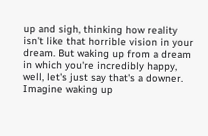up and sigh, thinking how reality isn't like that horrible vision in your dream. But waking up from a dream in which you're incredibly happy, well, let's just say that's a downer. Imagine waking up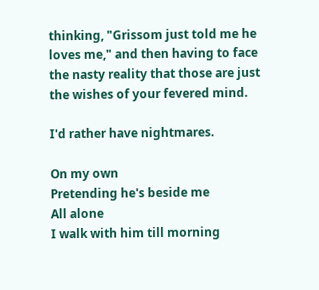thinking, "Grissom just told me he loves me," and then having to face the nasty reality that those are just the wishes of your fevered mind.

I'd rather have nightmares.

On my own
Pretending he's beside me
All alone
I walk with him till morning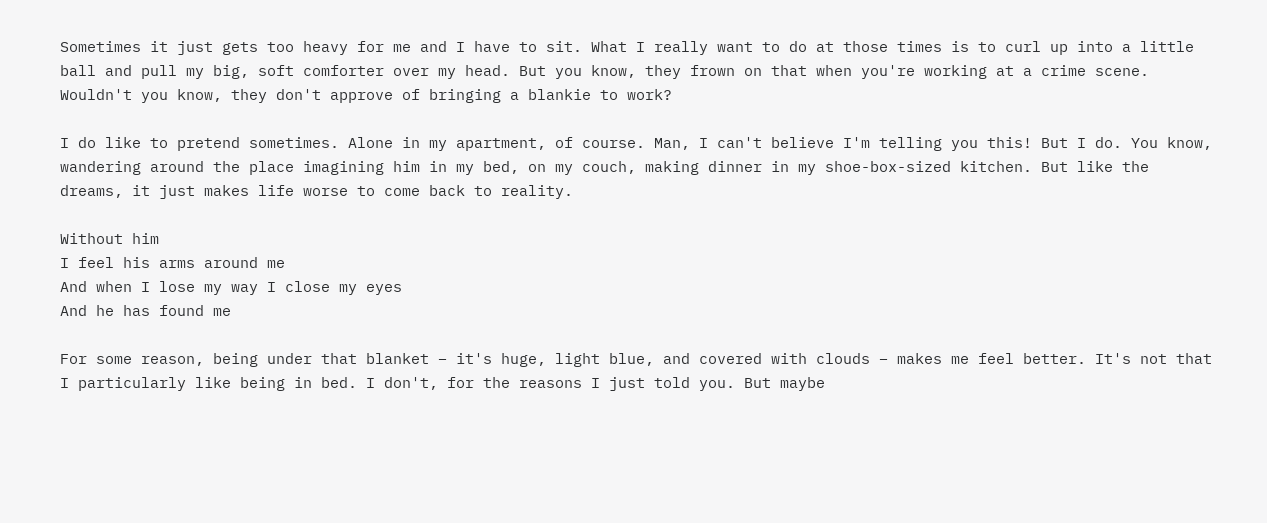Sometimes it just gets too heavy for me and I have to sit. What I really want to do at those times is to curl up into a little ball and pull my big, soft comforter over my head. But you know, they frown on that when you're working at a crime scene. Wouldn't you know, they don't approve of bringing a blankie to work?

I do like to pretend sometimes. Alone in my apartment, of course. Man, I can't believe I'm telling you this! But I do. You know, wandering around the place imagining him in my bed, on my couch, making dinner in my shoe-box-sized kitchen. But like the dreams, it just makes life worse to come back to reality.

Without him
I feel his arms around me
And when I lose my way I close my eyes
And he has found me

For some reason, being under that blanket – it's huge, light blue, and covered with clouds – makes me feel better. It's not that I particularly like being in bed. I don't, for the reasons I just told you. But maybe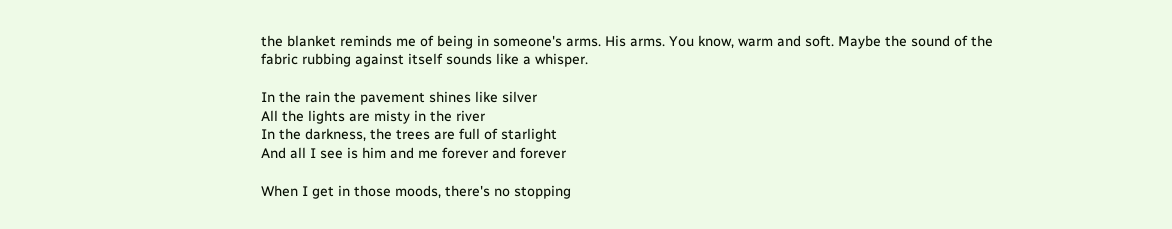the blanket reminds me of being in someone's arms. His arms. You know, warm and soft. Maybe the sound of the fabric rubbing against itself sounds like a whisper.

In the rain the pavement shines like silver
All the lights are misty in the river
In the darkness, the trees are full of starlight
And all I see is him and me forever and forever

When I get in those moods, there's no stopping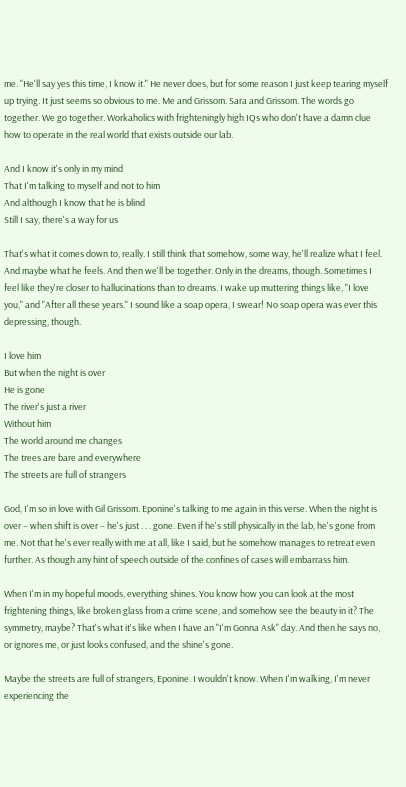me. "He'll say yes this time, I know it." He never does, but for some reason I just keep tearing myself up trying. It just seems so obvious to me. Me and Grissom. Sara and Grissom. The words go together. We go together. Workaholics with frighteningly high IQs who don't have a damn clue how to operate in the real world that exists outside our lab.

And I know it's only in my mind
That I'm talking to myself and not to him
And although I know that he is blind
Still I say, there's a way for us

That's what it comes down to, really. I still think that somehow, some way, he'll realize what I feel. And maybe what he feels. And then we'll be together. Only in the dreams, though. Sometimes I feel like they're closer to hallucinations than to dreams. I wake up muttering things like, "I love you," and "After all these years." I sound like a soap opera, I swear! No soap opera was ever this depressing, though.

I love him
But when the night is over
He is gone
The river's just a river
Without him
The world around me changes
The trees are bare and everywhere
The streets are full of strangers

God, I'm so in love with Gil Grissom. Eponine's talking to me again in this verse. When the night is over – when shift is over – he's just . . . gone. Even if he's still physically in the lab, he's gone from me. Not that he's ever really with me at all, like I said, but he somehow manages to retreat even further. As though any hint of speech outside of the confines of cases will embarrass him.

When I'm in my hopeful moods, everything shines. You know how you can look at the most frightening things, like broken glass from a crime scene, and somehow see the beauty in it? The symmetry, maybe? That's what it's like when I have an "I'm Gonna Ask" day. And then he says no, or ignores me, or just looks confused, and the shine's gone.

Maybe the streets are full of strangers, Eponine. I wouldn't know. When I'm walking, I'm never experiencing the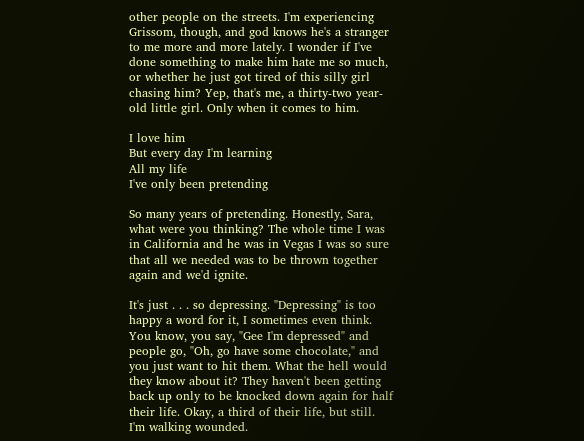other people on the streets. I'm experiencing Grissom, though, and god knows he's a stranger to me more and more lately. I wonder if I've done something to make him hate me so much, or whether he just got tired of this silly girl chasing him? Yep, that's me, a thirty-two year-old little girl. Only when it comes to him.

I love him
But every day I'm learning
All my life
I've only been pretending

So many years of pretending. Honestly, Sara, what were you thinking? The whole time I was in California and he was in Vegas I was so sure that all we needed was to be thrown together again and we'd ignite.

It's just . . . so depressing. "Depressing" is too happy a word for it, I sometimes even think. You know, you say, "Gee I'm depressed" and people go, "Oh, go have some chocolate," and you just want to hit them. What the hell would they know about it? They haven't been getting back up only to be knocked down again for half their life. Okay, a third of their life, but still. I'm walking wounded.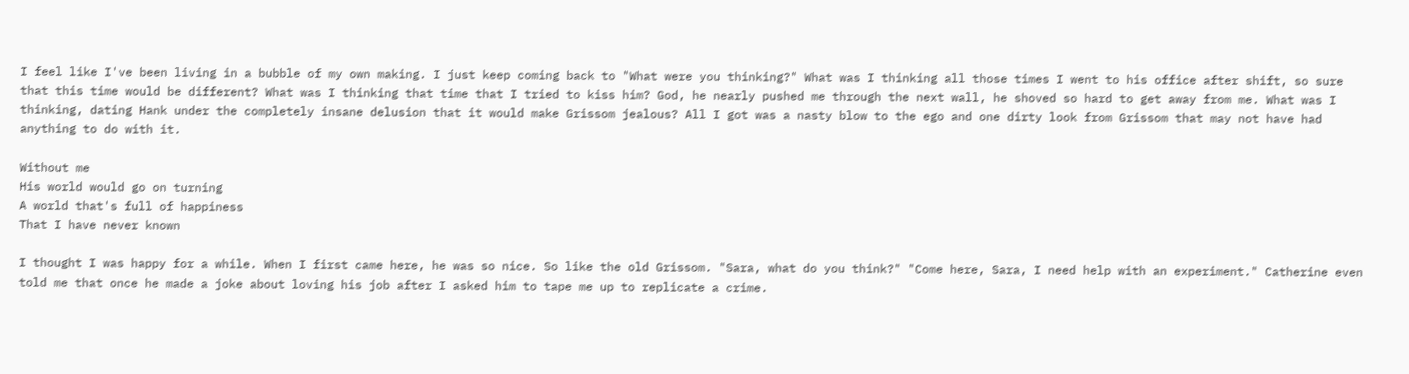I feel like I've been living in a bubble of my own making. I just keep coming back to "What were you thinking?" What was I thinking all those times I went to his office after shift, so sure that this time would be different? What was I thinking that time that I tried to kiss him? God, he nearly pushed me through the next wall, he shoved so hard to get away from me. What was I thinking, dating Hank under the completely insane delusion that it would make Grissom jealous? All I got was a nasty blow to the ego and one dirty look from Grissom that may not have had anything to do with it.

Without me
His world would go on turning
A world that's full of happiness
That I have never known

I thought I was happy for a while. When I first came here, he was so nice. So like the old Grissom. "Sara, what do you think?" "Come here, Sara, I need help with an experiment." Catherine even told me that once he made a joke about loving his job after I asked him to tape me up to replicate a crime.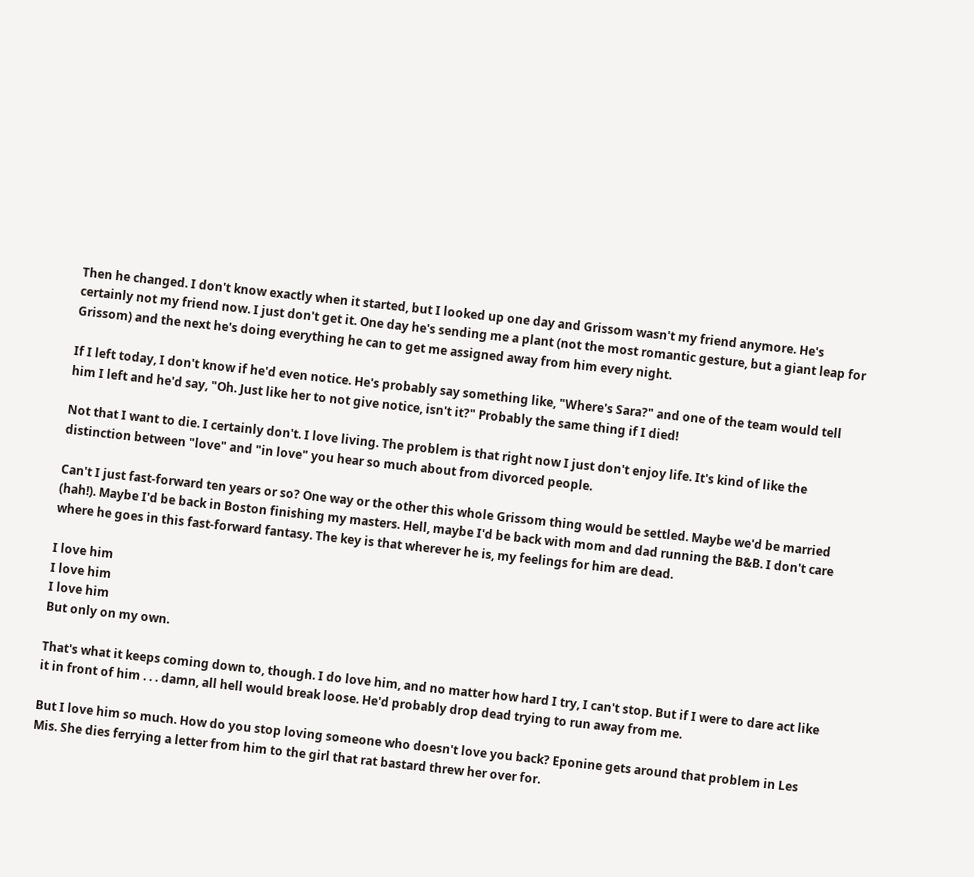Then he changed. I don't know exactly when it started, but I looked up one day and Grissom wasn't my friend anymore. He's certainly not my friend now. I just don't get it. One day he's sending me a plant (not the most romantic gesture, but a giant leap for Grissom) and the next he's doing everything he can to get me assigned away from him every night.

If I left today, I don't know if he'd even notice. He's probably say something like, "Where's Sara?" and one of the team would tell him I left and he'd say, "Oh. Just like her to not give notice, isn't it?" Probably the same thing if I died!

Not that I want to die. I certainly don't. I love living. The problem is that right now I just don't enjoy life. It's kind of like the distinction between "love" and "in love" you hear so much about from divorced people.

Can't I just fast-forward ten years or so? One way or the other this whole Grissom thing would be settled. Maybe we'd be married (hah!). Maybe I'd be back in Boston finishing my masters. Hell, maybe I'd be back with mom and dad running the B&B. I don't care where he goes in this fast-forward fantasy. The key is that wherever he is, my feelings for him are dead.

I love him
I love him
I love him
But only on my own.

That's what it keeps coming down to, though. I do love him, and no matter how hard I try, I can't stop. But if I were to dare act like it in front of him . . . damn, all hell would break loose. He'd probably drop dead trying to run away from me.

But I love him so much. How do you stop loving someone who doesn't love you back? Eponine gets around that problem in Les Mis. She dies ferrying a letter from him to the girl that rat bastard threw her over for.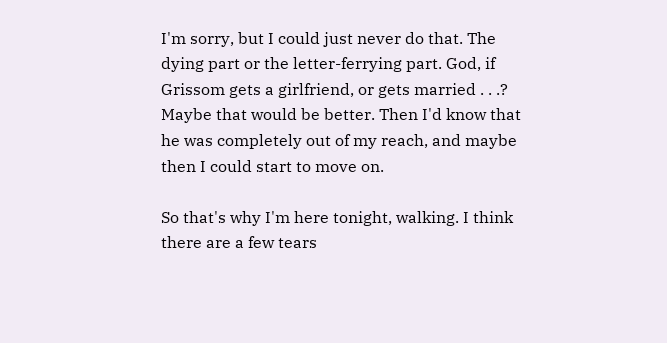I'm sorry, but I could just never do that. The dying part or the letter-ferrying part. God, if Grissom gets a girlfriend, or gets married . . .? Maybe that would be better. Then I'd know that he was completely out of my reach, and maybe then I could start to move on.

So that's why I'm here tonight, walking. I think there are a few tears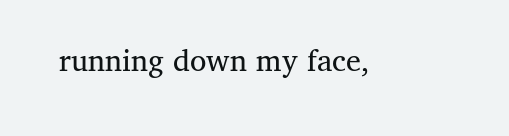running down my face,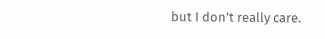but I don't really care.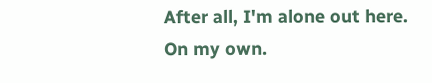After all, I'm alone out here. On my own.